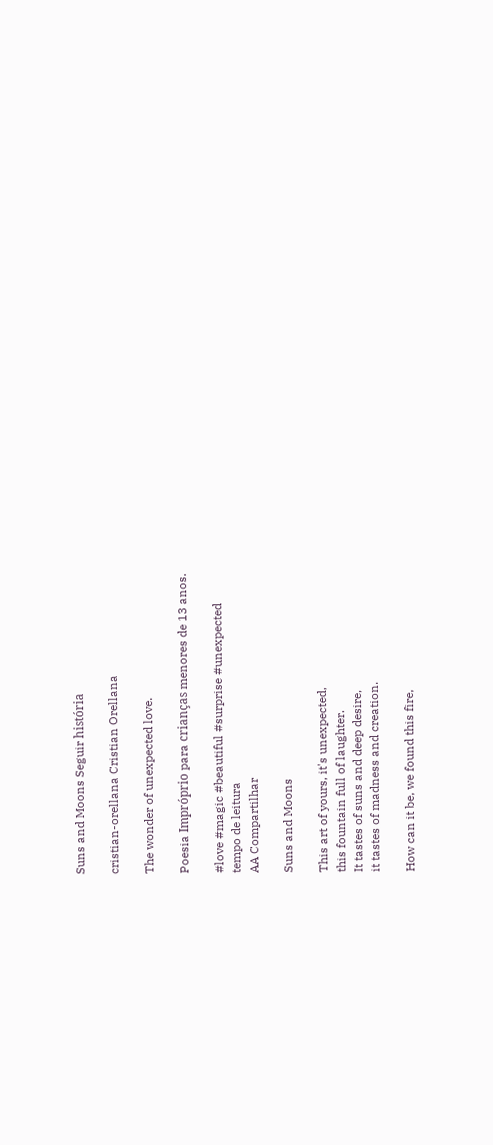Suns and Moons Seguir história

cristian-orellana Cristian Orellana

The wonder of unexpected love.

Poesia Impróprio para crianças menores de 13 anos.

#love #magic #beautiful #surprise #unexpected
tempo de leitura
AA Compartilhar

Suns and Moons

This art of yours, it's unexpected,
this fountain full of laughter.
It tastes of suns and deep desire,
it tastes of madness and creation.

How can it be, we found this fire,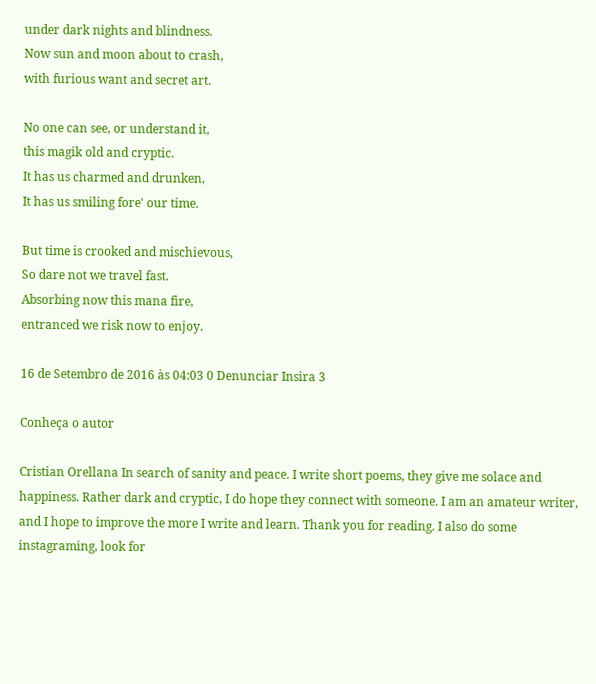under dark nights and blindness.
Now sun and moon about to crash,
with furious want and secret art.

No one can see, or understand it,
this magik old and cryptic.
It has us charmed and drunken,
It has us smiling fore' our time.

But time is crooked and mischievous,
So dare not we travel fast.
Absorbing now this mana fire,
entranced we risk now to enjoy.

16 de Setembro de 2016 às 04:03 0 Denunciar Insira 3

Conheça o autor

Cristian Orellana In search of sanity and peace. I write short poems, they give me solace and happiness. Rather dark and cryptic, I do hope they connect with someone. I am an amateur writer, and I hope to improve the more I write and learn. Thank you for reading. I also do some instagraming, look for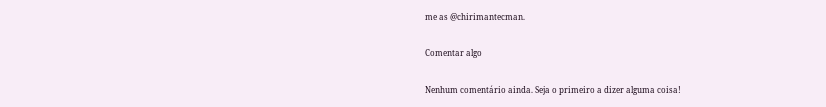me as @chirimantecman.

Comentar algo

Nenhum comentário ainda. Seja o primeiro a dizer alguma coisa!